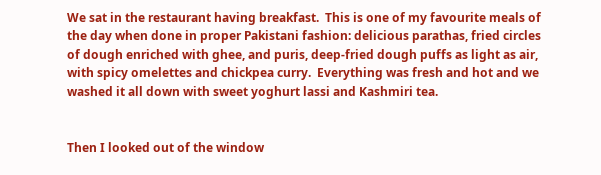We sat in the restaurant having breakfast.  This is one of my favourite meals of the day when done in proper Pakistani fashion: delicious parathas, fried circles of dough enriched with ghee, and puris, deep-fried dough puffs as light as air, with spicy omelettes and chickpea curry.  Everything was fresh and hot and we washed it all down with sweet yoghurt lassi and Kashmiri tea.


Then I looked out of the window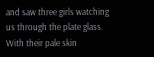and saw three girls watching us through the plate glass.  With their pale skin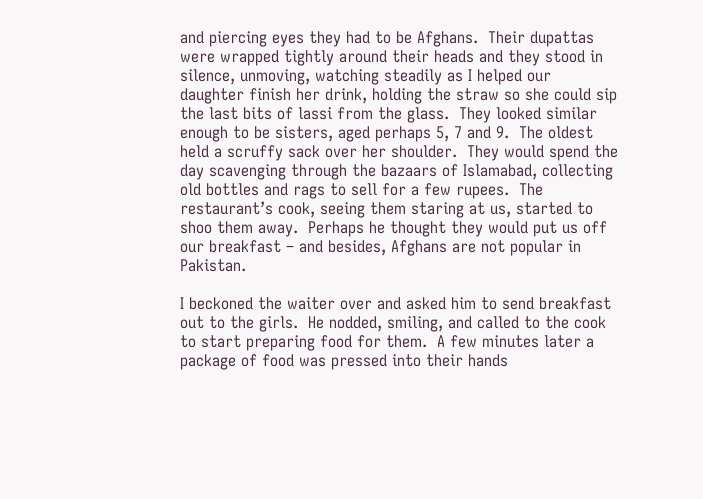and piercing eyes they had to be Afghans.  Their dupattas were wrapped tightly around their heads and they stood in silence, unmoving, watching steadily as I helped our daughter finish her drink, holding the straw so she could sip the last bits of lassi from the glass.  They looked similar enough to be sisters, aged perhaps 5, 7 and 9.  The oldest held a scruffy sack over her shoulder.  They would spend the day scavenging through the bazaars of Islamabad, collecting old bottles and rags to sell for a few rupees.  The restaurant’s cook, seeing them staring at us, started to shoo them away.  Perhaps he thought they would put us off our breakfast – and besides, Afghans are not popular in Pakistan.

I beckoned the waiter over and asked him to send breakfast out to the girls.  He nodded, smiling, and called to the cook to start preparing food for them.  A few minutes later a package of food was pressed into their hands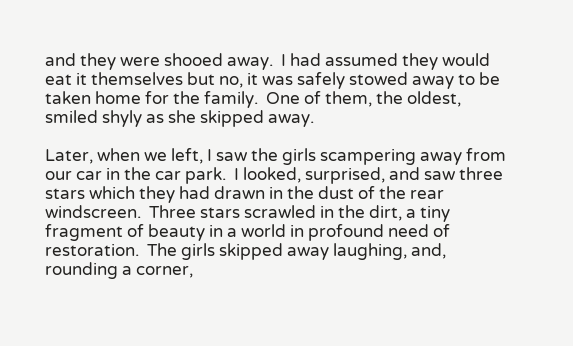and they were shooed away.  I had assumed they would eat it themselves but no, it was safely stowed away to be taken home for the family.  One of them, the oldest, smiled shyly as she skipped away.

Later, when we left, I saw the girls scampering away from our car in the car park.  I looked, surprised, and saw three stars which they had drawn in the dust of the rear windscreen.  Three stars scrawled in the dirt, a tiny fragment of beauty in a world in profound need of restoration.  The girls skipped away laughing, and, rounding a corner,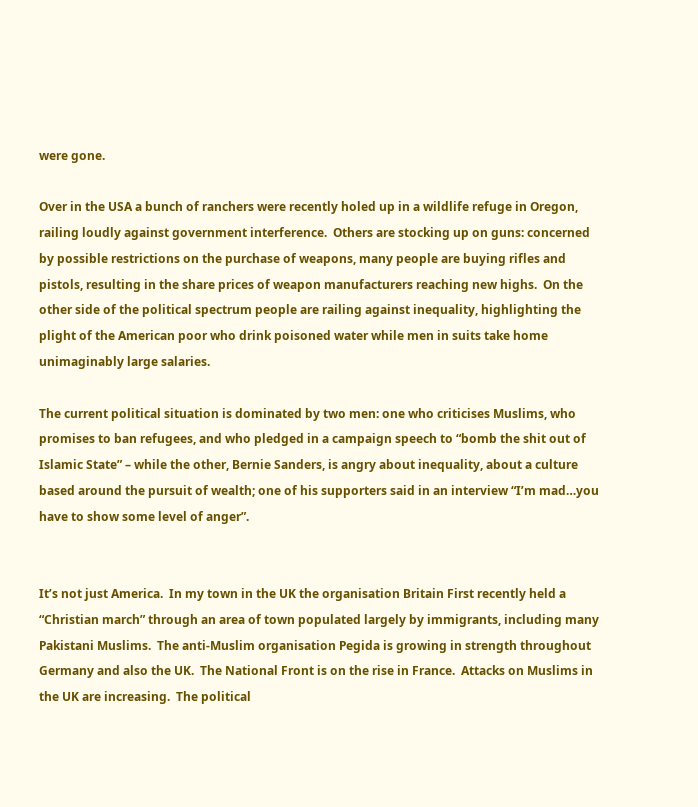were gone.

Over in the USA a bunch of ranchers were recently holed up in a wildlife refuge in Oregon, railing loudly against government interference.  Others are stocking up on guns: concerned by possible restrictions on the purchase of weapons, many people are buying rifles and pistols, resulting in the share prices of weapon manufacturers reaching new highs.  On the other side of the political spectrum people are railing against inequality, highlighting the plight of the American poor who drink poisoned water while men in suits take home unimaginably large salaries.

The current political situation is dominated by two men: one who criticises Muslims, who promises to ban refugees, and who pledged in a campaign speech to “bomb the shit out of Islamic State” – while the other, Bernie Sanders, is angry about inequality, about a culture based around the pursuit of wealth; one of his supporters said in an interview “I’m mad…you have to show some level of anger”.


It’s not just America.  In my town in the UK the organisation Britain First recently held a “Christian march” through an area of town populated largely by immigrants, including many Pakistani Muslims.  The anti-Muslim organisation Pegida is growing in strength throughout Germany and also the UK.  The National Front is on the rise in France.  Attacks on Muslims in the UK are increasing.  The political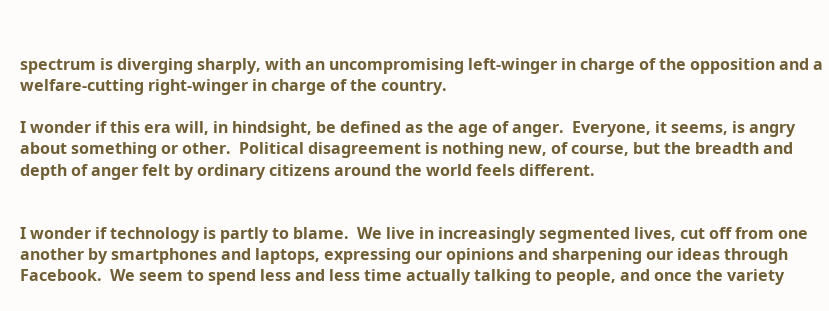spectrum is diverging sharply, with an uncompromising left-winger in charge of the opposition and a welfare-cutting right-winger in charge of the country.

I wonder if this era will, in hindsight, be defined as the age of anger.  Everyone, it seems, is angry about something or other.  Political disagreement is nothing new, of course, but the breadth and depth of anger felt by ordinary citizens around the world feels different.


I wonder if technology is partly to blame.  We live in increasingly segmented lives, cut off from one another by smartphones and laptops, expressing our opinions and sharpening our ideas through Facebook.  We seem to spend less and less time actually talking to people, and once the variety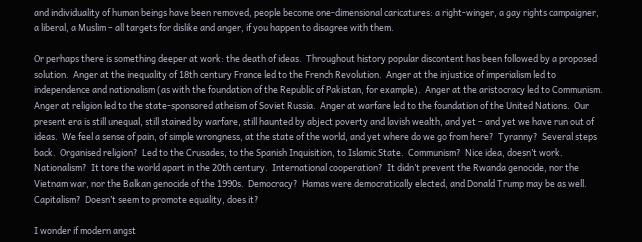and individuality of human beings have been removed, people become one-dimensional caricatures: a right-winger, a gay rights campaigner, a liberal, a Muslim – all targets for dislike and anger, if you happen to disagree with them.

Or perhaps there is something deeper at work: the death of ideas.  Throughout history popular discontent has been followed by a proposed solution.  Anger at the inequality of 18th century France led to the French Revolution.  Anger at the injustice of imperialism led to independence and nationalism (as with the foundation of the Republic of Pakistan, for example).  Anger at the aristocracy led to Communism.  Anger at religion led to the state-sponsored atheism of Soviet Russia.  Anger at warfare led to the foundation of the United Nations.  Our present era is still unequal, still stained by warfare, still haunted by abject poverty and lavish wealth, and yet – and yet we have run out of ideas.  We feel a sense of pain, of simple wrongness, at the state of the world, and yet where do we go from here?  Tyranny?  Several steps back.  Organised religion?  Led to the Crusades, to the Spanish Inquisition, to Islamic State.  Communism?  Nice idea, doesn’t work.  Nationalism?  It tore the world apart in the 20th century.  International cooperation?  It didn’t prevent the Rwanda genocide, nor the Vietnam war, nor the Balkan genocide of the 1990s.  Democracy?  Hamas were democratically elected, and Donald Trump may be as well.  Capitalism?  Doesn’t seem to promote equality, does it?

I wonder if modern angst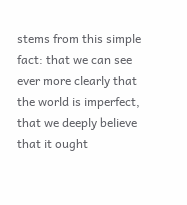stems from this simple fact: that we can see ever more clearly that the world is imperfect, that we deeply believe that it ought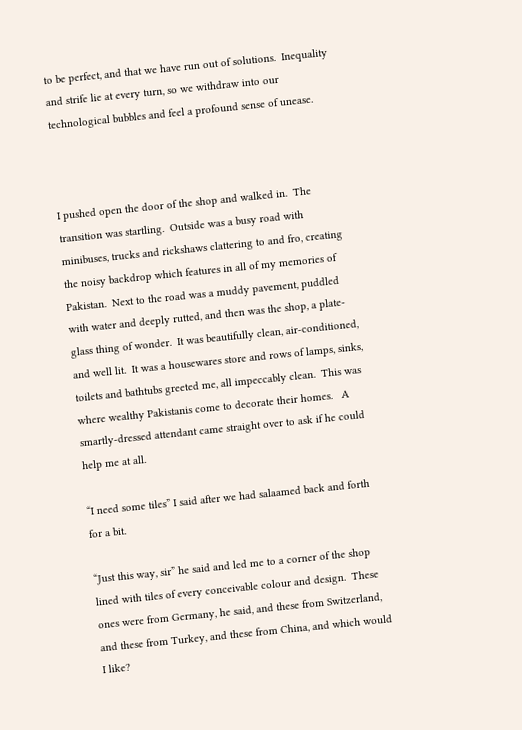to be perfect, and that we have run out of solutions.  Inequality and strife lie at every turn, so we withdraw into our technological bubbles and feel a profound sense of unease.



I pushed open the door of the shop and walked in.  The transition was startling.  Outside was a busy road with minibuses, trucks and rickshaws clattering to and fro, creating the noisy backdrop which features in all of my memories of Pakistan.  Next to the road was a muddy pavement, puddled with water and deeply rutted, and then was the shop, a plate-glass thing of wonder.  It was beautifully clean, air-conditioned, and well lit.  It was a housewares store and rows of lamps, sinks, toilets and bathtubs greeted me, all impeccably clean.  This was where wealthy Pakistanis come to decorate their homes.   A smartly-dressed attendant came straight over to ask if he could help me at all.

“I need some tiles” I said after we had salaamed back and forth for a bit.

“Just this way, sir” he said and led me to a corner of the shop lined with tiles of every conceivable colour and design.  These ones were from Germany, he said, and these from Switzerland, and these from Turkey, and these from China, and which would I like?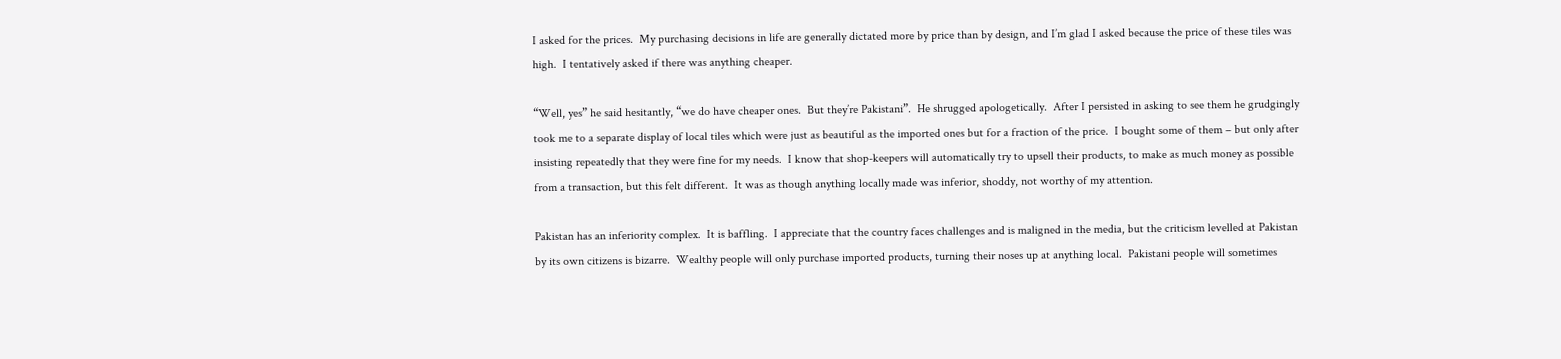I asked for the prices.  My purchasing decisions in life are generally dictated more by price than by design, and I’m glad I asked because the price of these tiles was high.  I tentatively asked if there was anything cheaper.

“Well, yes” he said hesitantly, “we do have cheaper ones.  But they’re Pakistani”.  He shrugged apologetically.  After I persisted in asking to see them he grudgingly took me to a separate display of local tiles which were just as beautiful as the imported ones but for a fraction of the price.  I bought some of them – but only after insisting repeatedly that they were fine for my needs.  I know that shop-keepers will automatically try to upsell their products, to make as much money as possible from a transaction, but this felt different.  It was as though anything locally made was inferior, shoddy, not worthy of my attention.

Pakistan has an inferiority complex.  It is baffling.  I appreciate that the country faces challenges and is maligned in the media, but the criticism levelled at Pakistan by its own citizens is bizarre.  Wealthy people will only purchase imported products, turning their noses up at anything local.  Pakistani people will sometimes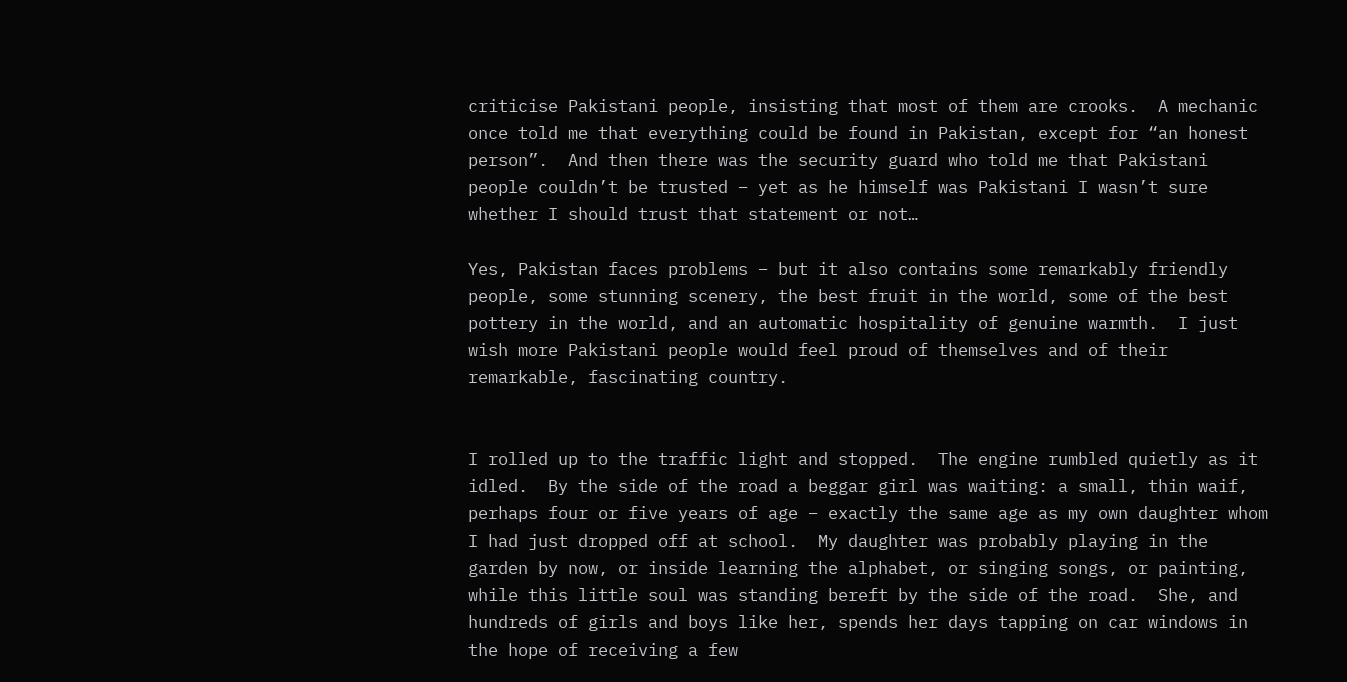criticise Pakistani people, insisting that most of them are crooks.  A mechanic once told me that everything could be found in Pakistan, except for “an honest person”.  And then there was the security guard who told me that Pakistani people couldn’t be trusted – yet as he himself was Pakistani I wasn’t sure whether I should trust that statement or not…

Yes, Pakistan faces problems – but it also contains some remarkably friendly people, some stunning scenery, the best fruit in the world, some of the best pottery in the world, and an automatic hospitality of genuine warmth.  I just wish more Pakistani people would feel proud of themselves and of their remarkable, fascinating country.


I rolled up to the traffic light and stopped.  The engine rumbled quietly as it idled.  By the side of the road a beggar girl was waiting: a small, thin waif, perhaps four or five years of age – exactly the same age as my own daughter whom I had just dropped off at school.  My daughter was probably playing in the garden by now, or inside learning the alphabet, or singing songs, or painting, while this little soul was standing bereft by the side of the road.  She, and hundreds of girls and boys like her, spends her days tapping on car windows in the hope of receiving a few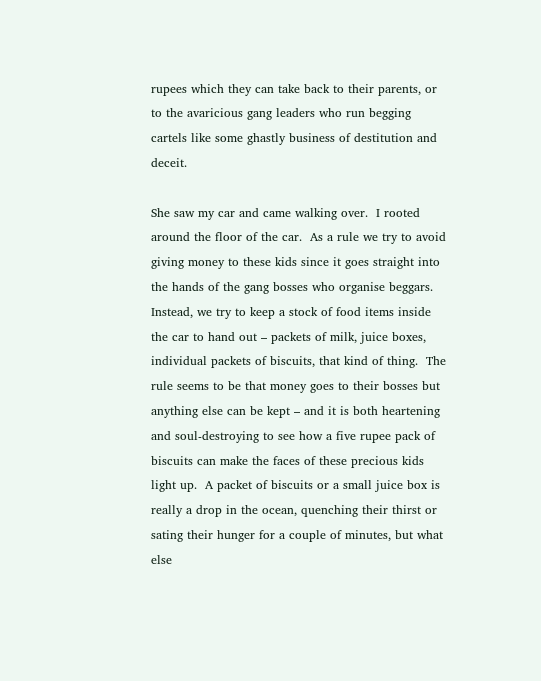rupees which they can take back to their parents, or to the avaricious gang leaders who run begging cartels like some ghastly business of destitution and deceit.

She saw my car and came walking over.  I rooted around the floor of the car.  As a rule we try to avoid giving money to these kids since it goes straight into the hands of the gang bosses who organise beggars.  Instead, we try to keep a stock of food items inside the car to hand out – packets of milk, juice boxes, individual packets of biscuits, that kind of thing.  The rule seems to be that money goes to their bosses but anything else can be kept – and it is both heartening and soul-destroying to see how a five rupee pack of biscuits can make the faces of these precious kids light up.  A packet of biscuits or a small juice box is really a drop in the ocean, quenching their thirst or sating their hunger for a couple of minutes, but what else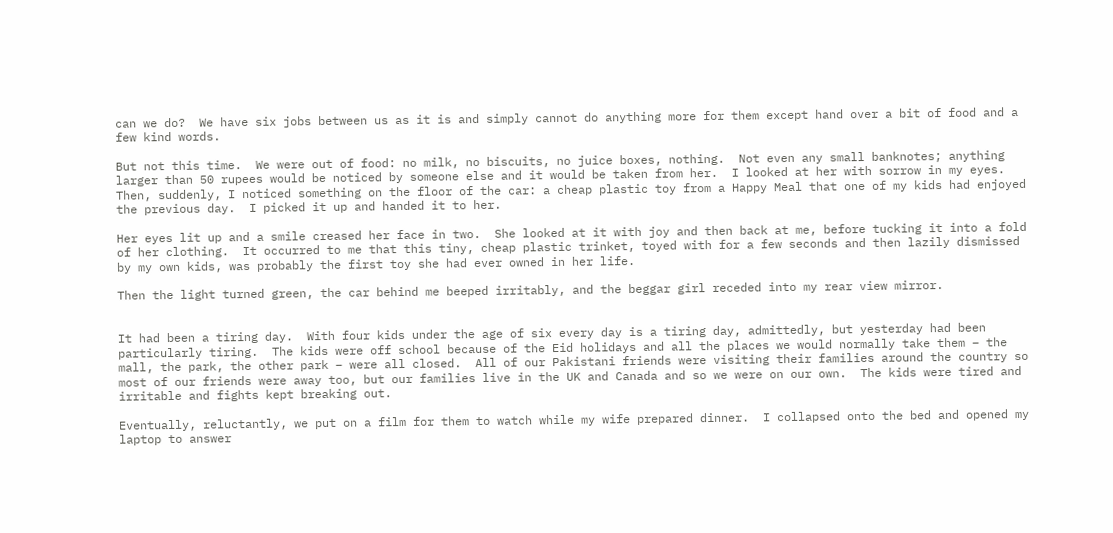can we do?  We have six jobs between us as it is and simply cannot do anything more for them except hand over a bit of food and a few kind words.

But not this time.  We were out of food: no milk, no biscuits, no juice boxes, nothing.  Not even any small banknotes; anything larger than 50 rupees would be noticed by someone else and it would be taken from her.  I looked at her with sorrow in my eyes.  Then, suddenly, I noticed something on the floor of the car: a cheap plastic toy from a Happy Meal that one of my kids had enjoyed the previous day.  I picked it up and handed it to her.

Her eyes lit up and a smile creased her face in two.  She looked at it with joy and then back at me, before tucking it into a fold of her clothing.  It occurred to me that this tiny, cheap plastic trinket, toyed with for a few seconds and then lazily dismissed by my own kids, was probably the first toy she had ever owned in her life.

Then the light turned green, the car behind me beeped irritably, and the beggar girl receded into my rear view mirror.


It had been a tiring day.  With four kids under the age of six every day is a tiring day, admittedly, but yesterday had been particularly tiring.  The kids were off school because of the Eid holidays and all the places we would normally take them – the mall, the park, the other park – were all closed.  All of our Pakistani friends were visiting their families around the country so most of our friends were away too, but our families live in the UK and Canada and so we were on our own.  The kids were tired and irritable and fights kept breaking out.

Eventually, reluctantly, we put on a film for them to watch while my wife prepared dinner.  I collapsed onto the bed and opened my laptop to answer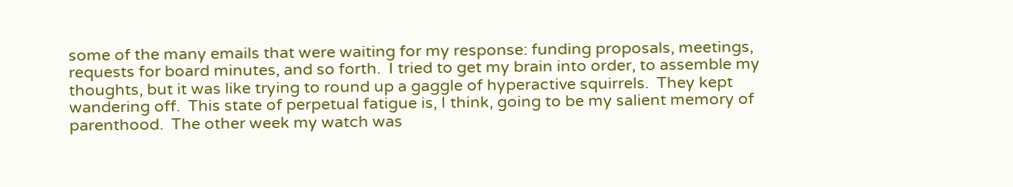some of the many emails that were waiting for my response: funding proposals, meetings, requests for board minutes, and so forth.  I tried to get my brain into order, to assemble my thoughts, but it was like trying to round up a gaggle of hyperactive squirrels.  They kept wandering off.  This state of perpetual fatigue is, I think, going to be my salient memory of parenthood.  The other week my watch was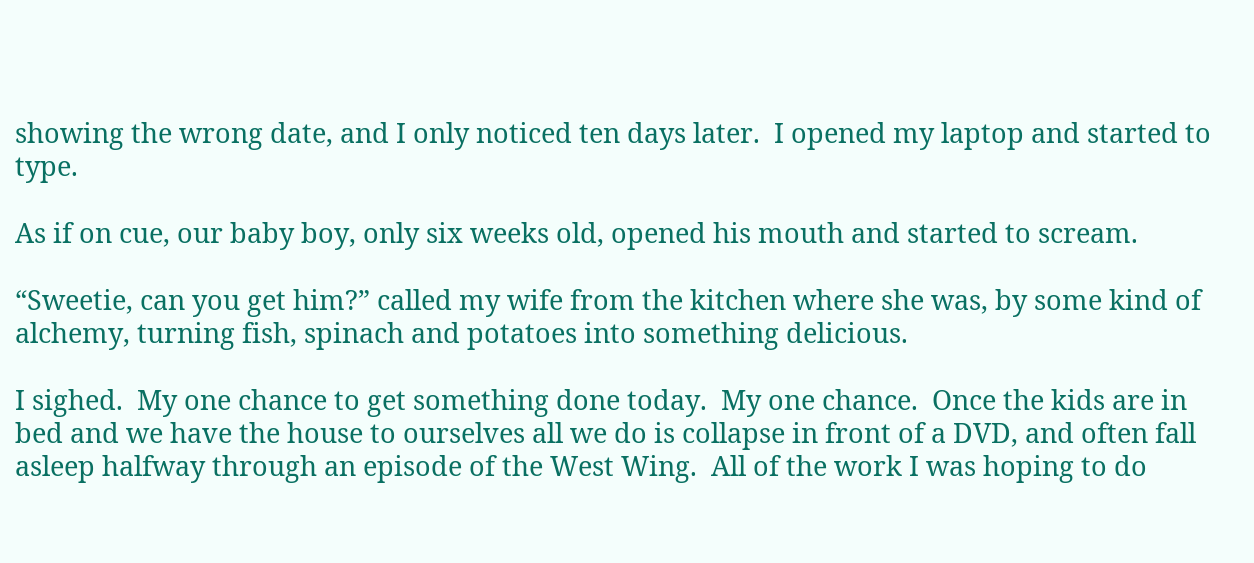showing the wrong date, and I only noticed ten days later.  I opened my laptop and started to type.

As if on cue, our baby boy, only six weeks old, opened his mouth and started to scream.

“Sweetie, can you get him?” called my wife from the kitchen where she was, by some kind of alchemy, turning fish, spinach and potatoes into something delicious.

I sighed.  My one chance to get something done today.  My one chance.  Once the kids are in bed and we have the house to ourselves all we do is collapse in front of a DVD, and often fall asleep halfway through an episode of the West Wing.  All of the work I was hoping to do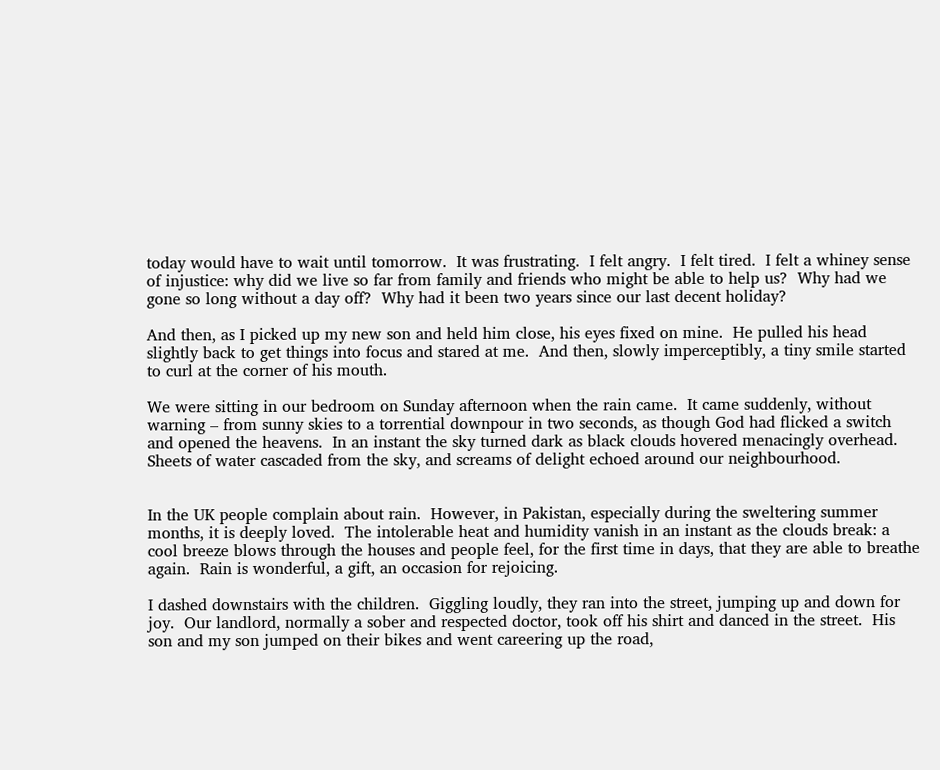today would have to wait until tomorrow.  It was frustrating.  I felt angry.  I felt tired.  I felt a whiney sense of injustice: why did we live so far from family and friends who might be able to help us?  Why had we gone so long without a day off?  Why had it been two years since our last decent holiday?

And then, as I picked up my new son and held him close, his eyes fixed on mine.  He pulled his head slightly back to get things into focus and stared at me.  And then, slowly imperceptibly, a tiny smile started to curl at the corner of his mouth.

We were sitting in our bedroom on Sunday afternoon when the rain came.  It came suddenly, without warning – from sunny skies to a torrential downpour in two seconds, as though God had flicked a switch and opened the heavens.  In an instant the sky turned dark as black clouds hovered menacingly overhead.  Sheets of water cascaded from the sky, and screams of delight echoed around our neighbourhood.


In the UK people complain about rain.  However, in Pakistan, especially during the sweltering summer months, it is deeply loved.  The intolerable heat and humidity vanish in an instant as the clouds break: a cool breeze blows through the houses and people feel, for the first time in days, that they are able to breathe again.  Rain is wonderful, a gift, an occasion for rejoicing.

I dashed downstairs with the children.  Giggling loudly, they ran into the street, jumping up and down for joy.  Our landlord, normally a sober and respected doctor, took off his shirt and danced in the street.  His son and my son jumped on their bikes and went careering up the road,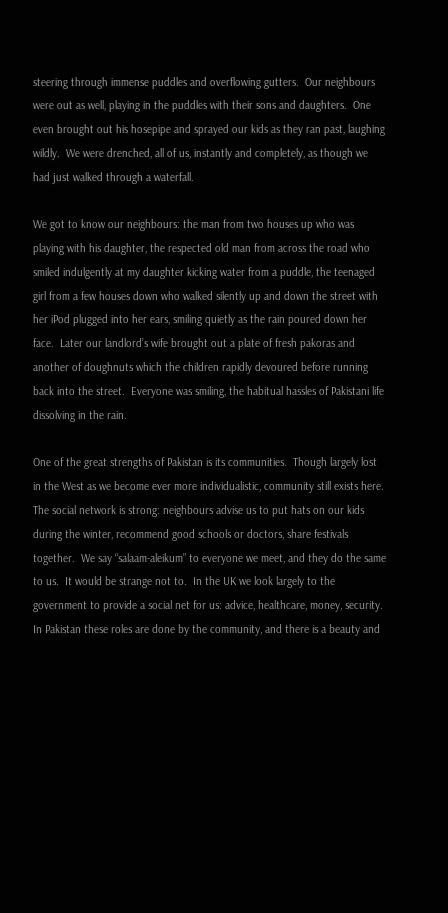steering through immense puddles and overflowing gutters.  Our neighbours were out as well, playing in the puddles with their sons and daughters.  One even brought out his hosepipe and sprayed our kids as they ran past, laughing wildly.  We were drenched, all of us, instantly and completely, as though we had just walked through a waterfall.

We got to know our neighbours: the man from two houses up who was playing with his daughter, the respected old man from across the road who smiled indulgently at my daughter kicking water from a puddle, the teenaged girl from a few houses down who walked silently up and down the street with her iPod plugged into her ears, smiling quietly as the rain poured down her face.  Later our landlord’s wife brought out a plate of fresh pakoras and another of doughnuts which the children rapidly devoured before running back into the street.  Everyone was smiling, the habitual hassles of Pakistani life dissolving in the rain.

One of the great strengths of Pakistan is its communities.  Though largely lost in the West as we become ever more individualistic, community still exists here.  The social network is strong: neighbours advise us to put hats on our kids during the winter, recommend good schools or doctors, share festivals together.  We say “salaam-aleikum” to everyone we meet, and they do the same to us.  It would be strange not to.  In the UK we look largely to the government to provide a social net for us: advice, healthcare, money, security.  In Pakistan these roles are done by the community, and there is a beauty and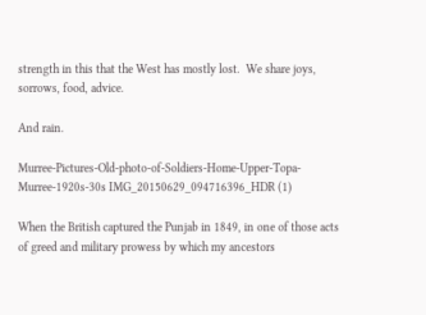strength in this that the West has mostly lost.  We share joys, sorrows, food, advice.

And rain.

Murree-Pictures-Old-photo-of-Soldiers-Home-Upper-Topa-Murree-1920s-30s IMG_20150629_094716396_HDR (1)

When the British captured the Punjab in 1849, in one of those acts of greed and military prowess by which my ancestors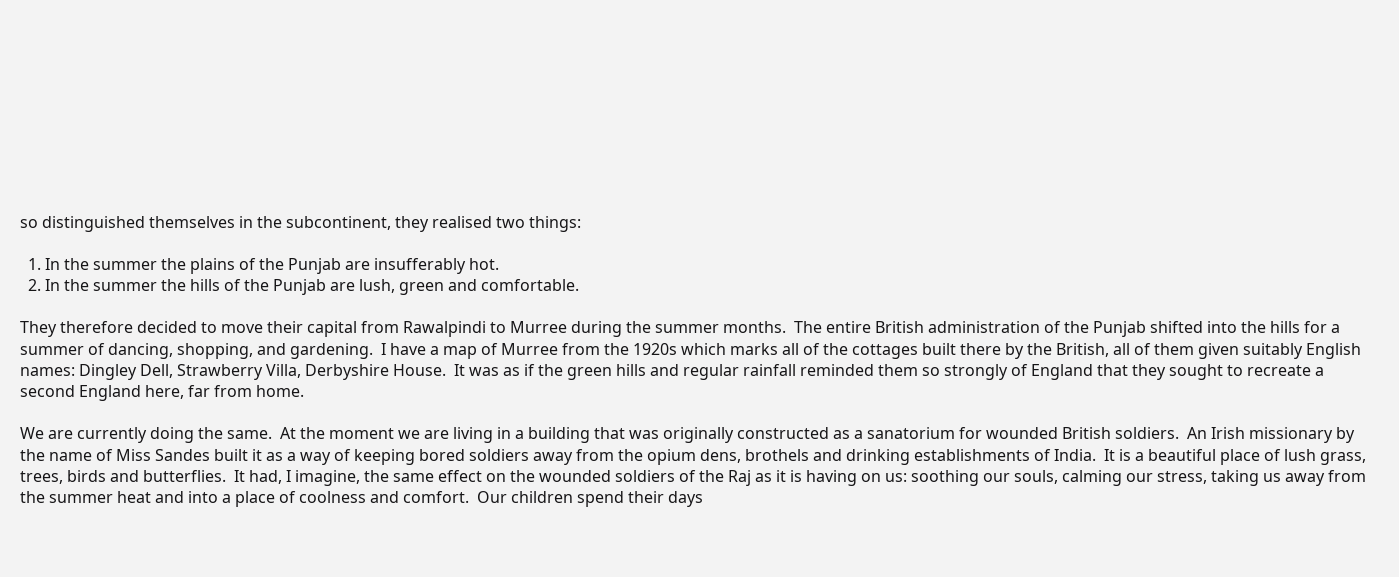so distinguished themselves in the subcontinent, they realised two things:

  1. In the summer the plains of the Punjab are insufferably hot.
  2. In the summer the hills of the Punjab are lush, green and comfortable.

They therefore decided to move their capital from Rawalpindi to Murree during the summer months.  The entire British administration of the Punjab shifted into the hills for a summer of dancing, shopping, and gardening.  I have a map of Murree from the 1920s which marks all of the cottages built there by the British, all of them given suitably English names: Dingley Dell, Strawberry Villa, Derbyshire House.  It was as if the green hills and regular rainfall reminded them so strongly of England that they sought to recreate a second England here, far from home.

We are currently doing the same.  At the moment we are living in a building that was originally constructed as a sanatorium for wounded British soldiers.  An Irish missionary by the name of Miss Sandes built it as a way of keeping bored soldiers away from the opium dens, brothels and drinking establishments of India.  It is a beautiful place of lush grass, trees, birds and butterflies.  It had, I imagine, the same effect on the wounded soldiers of the Raj as it is having on us: soothing our souls, calming our stress, taking us away from the summer heat and into a place of coolness and comfort.  Our children spend their days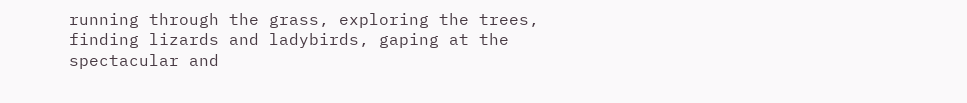running through the grass, exploring the trees, finding lizards and ladybirds, gaping at the spectacular and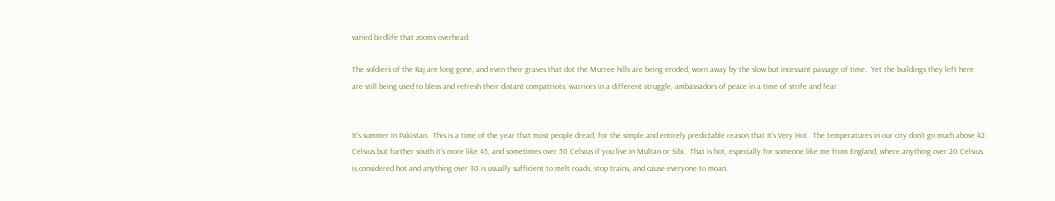varied birdlife that zooms overhead.

The soldiers of the Raj are long gone, and even their graves that dot the Murree hills are being eroded, worn away by the slow but incessant passage of time.  Yet the buildings they left here are still being used to bless and refresh their distant compatriots, warriors in a different struggle, ambassadors of peace in a time of strife and fear.


It’s summer in Pakistan.  This is a time of the year that most people dread, for the simple and entirely predictable reason that It’s Very Hot.  The temperatures in our city don’t go much above 42 Celsius but further south it’s more like 45, and sometimes over 50 Celsius if you live in Multan or Sibi.  That is hot, especially for someone like me from England, where anything over 20 Celsius is considered hot and anything over 30 is usually sufficient to melt roads, stop trains, and cause everyone to moan.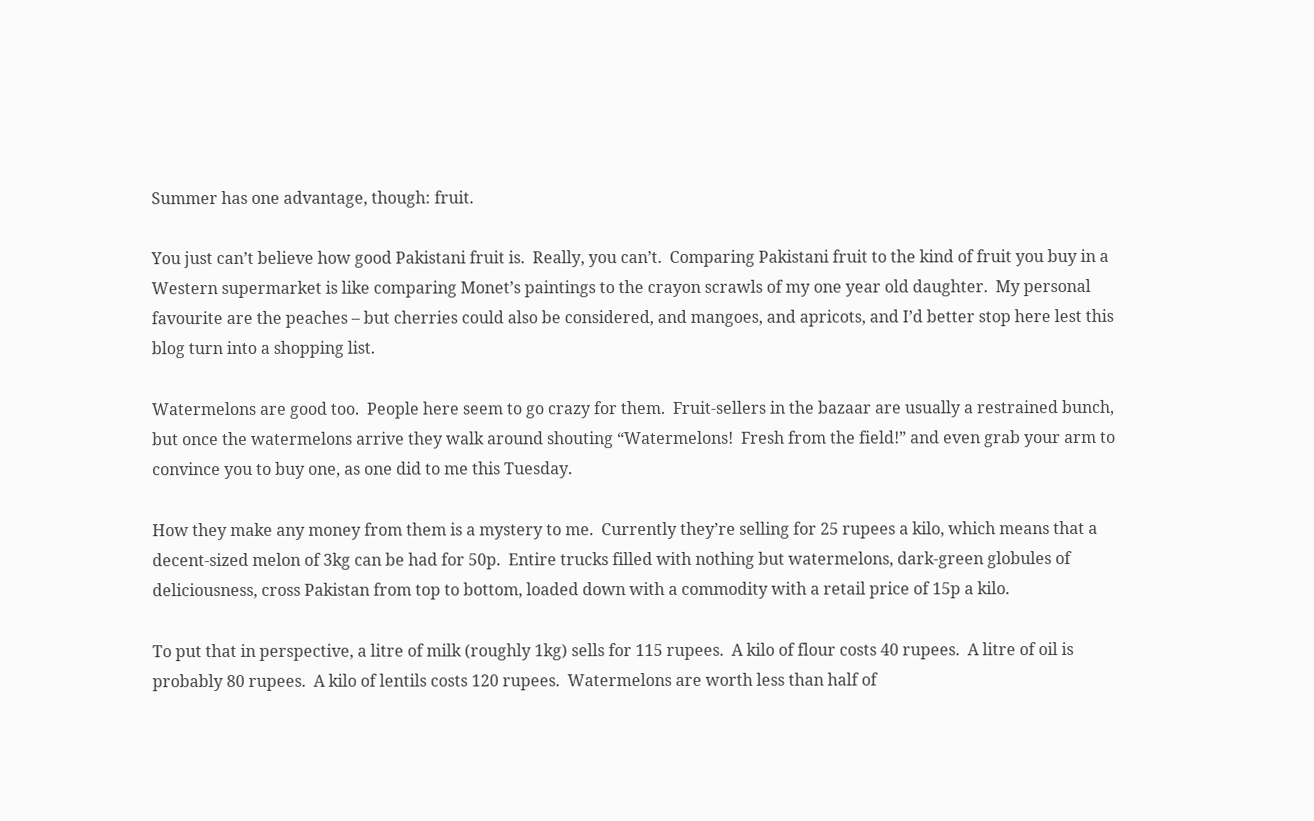Summer has one advantage, though: fruit.

You just can’t believe how good Pakistani fruit is.  Really, you can’t.  Comparing Pakistani fruit to the kind of fruit you buy in a Western supermarket is like comparing Monet’s paintings to the crayon scrawls of my one year old daughter.  My personal favourite are the peaches – but cherries could also be considered, and mangoes, and apricots, and I’d better stop here lest this blog turn into a shopping list.

Watermelons are good too.  People here seem to go crazy for them.  Fruit-sellers in the bazaar are usually a restrained bunch, but once the watermelons arrive they walk around shouting “Watermelons!  Fresh from the field!” and even grab your arm to convince you to buy one, as one did to me this Tuesday.

How they make any money from them is a mystery to me.  Currently they’re selling for 25 rupees a kilo, which means that a decent-sized melon of 3kg can be had for 50p.  Entire trucks filled with nothing but watermelons, dark-green globules of deliciousness, cross Pakistan from top to bottom, loaded down with a commodity with a retail price of 15p a kilo.

To put that in perspective, a litre of milk (roughly 1kg) sells for 115 rupees.  A kilo of flour costs 40 rupees.  A litre of oil is probably 80 rupees.  A kilo of lentils costs 120 rupees.  Watermelons are worth less than half of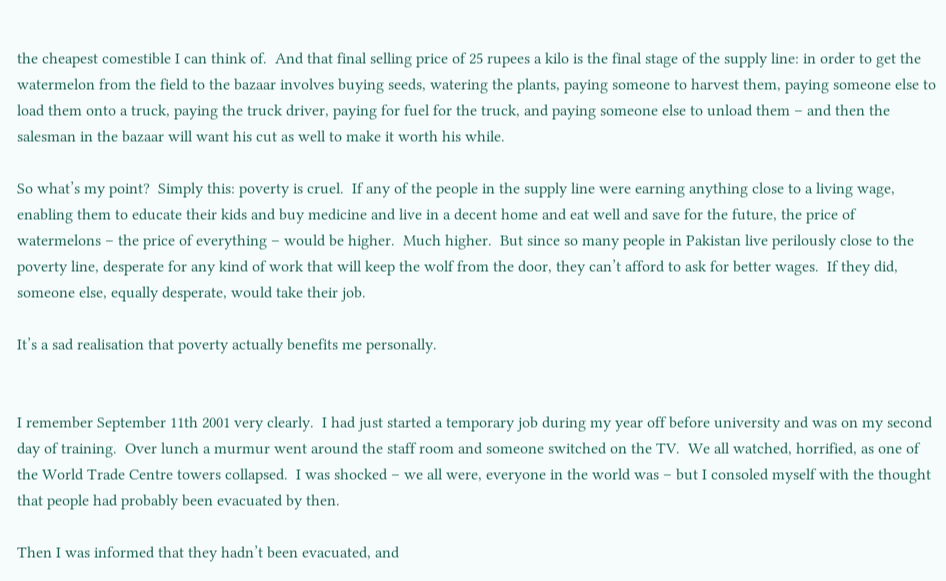the cheapest comestible I can think of.  And that final selling price of 25 rupees a kilo is the final stage of the supply line: in order to get the watermelon from the field to the bazaar involves buying seeds, watering the plants, paying someone to harvest them, paying someone else to load them onto a truck, paying the truck driver, paying for fuel for the truck, and paying someone else to unload them – and then the salesman in the bazaar will want his cut as well to make it worth his while.

So what’s my point?  Simply this: poverty is cruel.  If any of the people in the supply line were earning anything close to a living wage, enabling them to educate their kids and buy medicine and live in a decent home and eat well and save for the future, the price of watermelons – the price of everything – would be higher.  Much higher.  But since so many people in Pakistan live perilously close to the poverty line, desperate for any kind of work that will keep the wolf from the door, they can’t afford to ask for better wages.  If they did, someone else, equally desperate, would take their job.

It’s a sad realisation that poverty actually benefits me personally.


I remember September 11th 2001 very clearly.  I had just started a temporary job during my year off before university and was on my second day of training.  Over lunch a murmur went around the staff room and someone switched on the TV.  We all watched, horrified, as one of the World Trade Centre towers collapsed.  I was shocked – we all were, everyone in the world was – but I consoled myself with the thought that people had probably been evacuated by then.

Then I was informed that they hadn’t been evacuated, and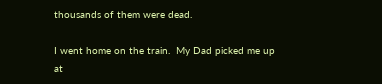thousands of them were dead.

I went home on the train.  My Dad picked me up at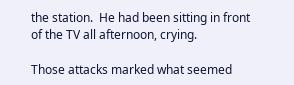the station.  He had been sitting in front of the TV all afternoon, crying.

Those attacks marked what seemed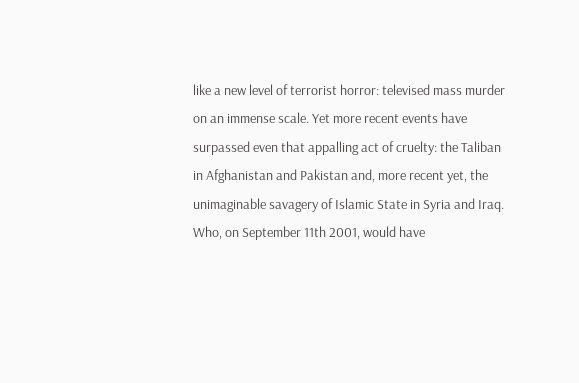like a new level of terrorist horror: televised mass murder on an immense scale. Yet more recent events have surpassed even that appalling act of cruelty: the Taliban in Afghanistan and Pakistan and, more recent yet, the unimaginable savagery of Islamic State in Syria and Iraq.  Who, on September 11th 2001, would have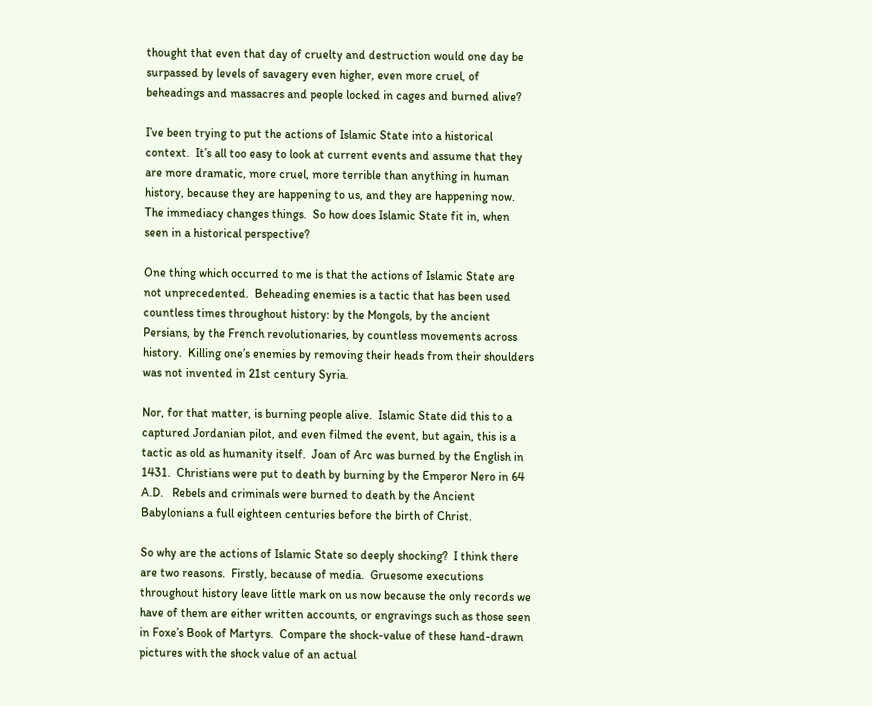thought that even that day of cruelty and destruction would one day be surpassed by levels of savagery even higher, even more cruel, of beheadings and massacres and people locked in cages and burned alive?

I’ve been trying to put the actions of Islamic State into a historical context.  It’s all too easy to look at current events and assume that they are more dramatic, more cruel, more terrible than anything in human history, because they are happening to us, and they are happening now.  The immediacy changes things.  So how does Islamic State fit in, when seen in a historical perspective?

One thing which occurred to me is that the actions of Islamic State are not unprecedented.  Beheading enemies is a tactic that has been used countless times throughout history: by the Mongols, by the ancient Persians, by the French revolutionaries, by countless movements across history.  Killing one’s enemies by removing their heads from their shoulders was not invented in 21st century Syria.

Nor, for that matter, is burning people alive.  Islamic State did this to a captured Jordanian pilot, and even filmed the event, but again, this is a tactic as old as humanity itself.  Joan of Arc was burned by the English in 1431.  Christians were put to death by burning by the Emperor Nero in 64 A.D.   Rebels and criminals were burned to death by the Ancient Babylonians a full eighteen centuries before the birth of Christ.

So why are the actions of Islamic State so deeply shocking?  I think there are two reasons.  Firstly, because of media.  Gruesome executions throughout history leave little mark on us now because the only records we have of them are either written accounts, or engravings such as those seen in Foxe’s Book of Martyrs.  Compare the shock-value of these hand-drawn pictures with the shock value of an actual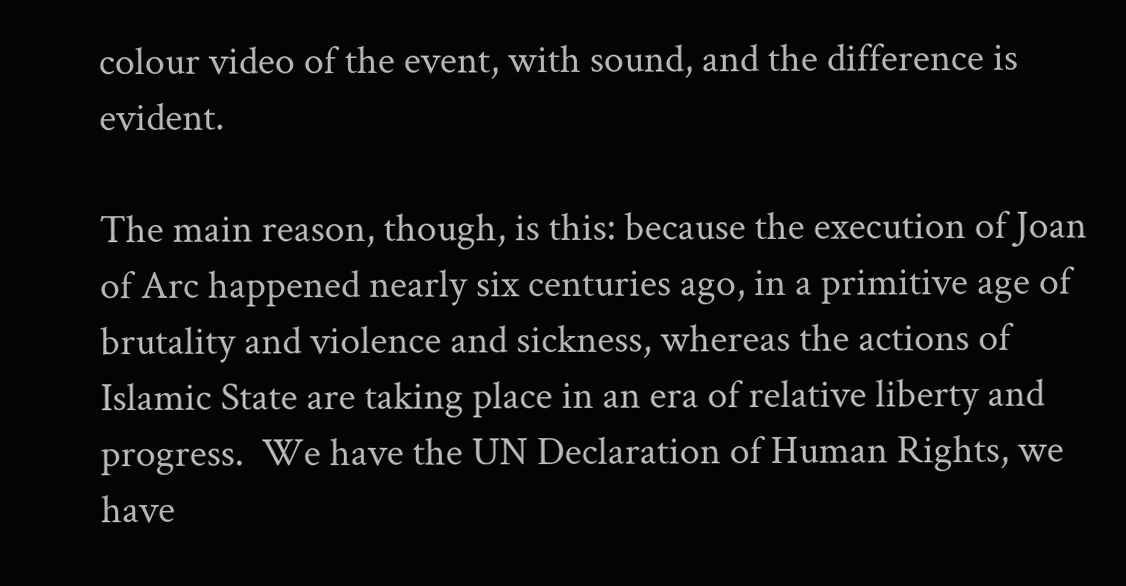colour video of the event, with sound, and the difference is evident.

The main reason, though, is this: because the execution of Joan of Arc happened nearly six centuries ago, in a primitive age of brutality and violence and sickness, whereas the actions of Islamic State are taking place in an era of relative liberty and progress.  We have the UN Declaration of Human Rights, we have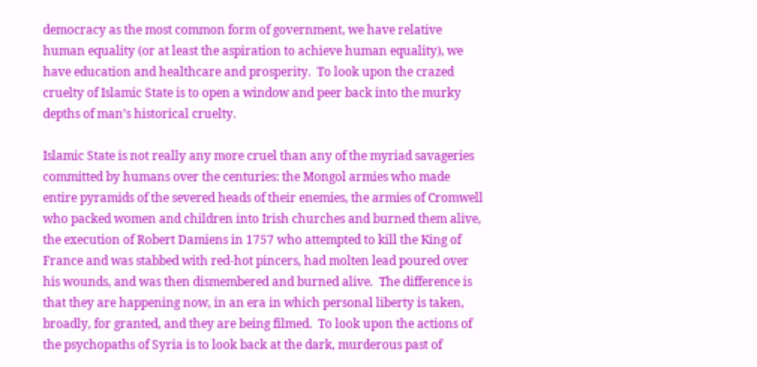democracy as the most common form of government, we have relative human equality (or at least the aspiration to achieve human equality), we have education and healthcare and prosperity.  To look upon the crazed cruelty of Islamic State is to open a window and peer back into the murky depths of man’s historical cruelty.

Islamic State is not really any more cruel than any of the myriad savageries committed by humans over the centuries: the Mongol armies who made entire pyramids of the severed heads of their enemies, the armies of Cromwell who packed women and children into Irish churches and burned them alive, the execution of Robert Damiens in 1757 who attempted to kill the King of France and was stabbed with red-hot pincers, had molten lead poured over his wounds, and was then dismembered and burned alive.  The difference is that they are happening now, in an era in which personal liberty is taken, broadly, for granted, and they are being filmed.  To look upon the actions of the psychopaths of Syria is to look back at the dark, murderous past of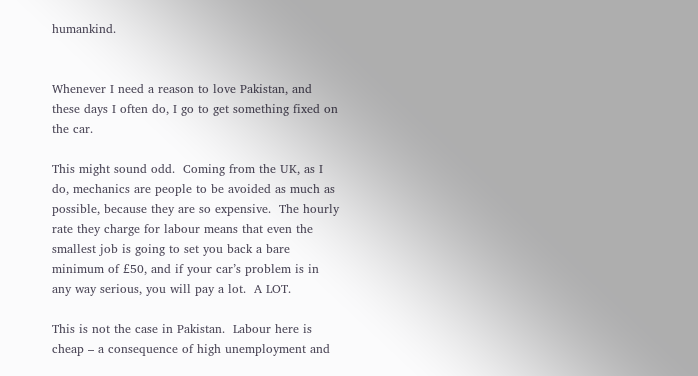humankind.


Whenever I need a reason to love Pakistan, and these days I often do, I go to get something fixed on the car.

This might sound odd.  Coming from the UK, as I do, mechanics are people to be avoided as much as possible, because they are so expensive.  The hourly rate they charge for labour means that even the smallest job is going to set you back a bare minimum of £50, and if your car’s problem is in any way serious, you will pay a lot.  A LOT.

This is not the case in Pakistan.  Labour here is cheap – a consequence of high unemployment and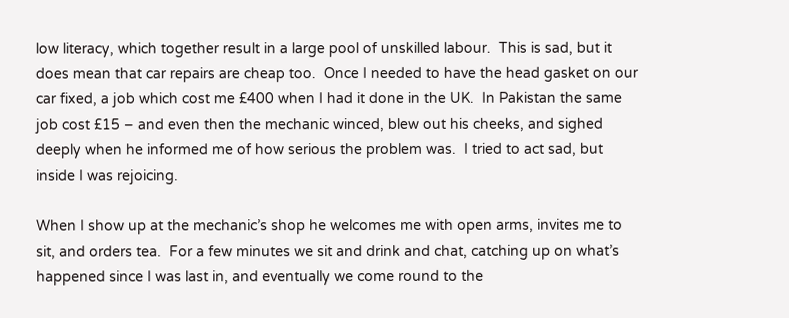low literacy, which together result in a large pool of unskilled labour.  This is sad, but it does mean that car repairs are cheap too.  Once I needed to have the head gasket on our car fixed, a job which cost me £400 when I had it done in the UK.  In Pakistan the same job cost £15 – and even then the mechanic winced, blew out his cheeks, and sighed deeply when he informed me of how serious the problem was.  I tried to act sad, but inside I was rejoicing.

When I show up at the mechanic’s shop he welcomes me with open arms, invites me to sit, and orders tea.  For a few minutes we sit and drink and chat, catching up on what’s happened since I was last in, and eventually we come round to the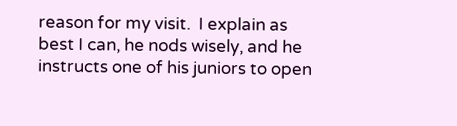reason for my visit.  I explain as best I can, he nods wisely, and he instructs one of his juniors to open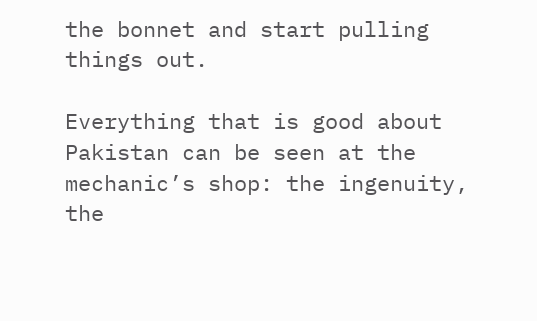the bonnet and start pulling things out.

Everything that is good about Pakistan can be seen at the mechanic’s shop: the ingenuity, the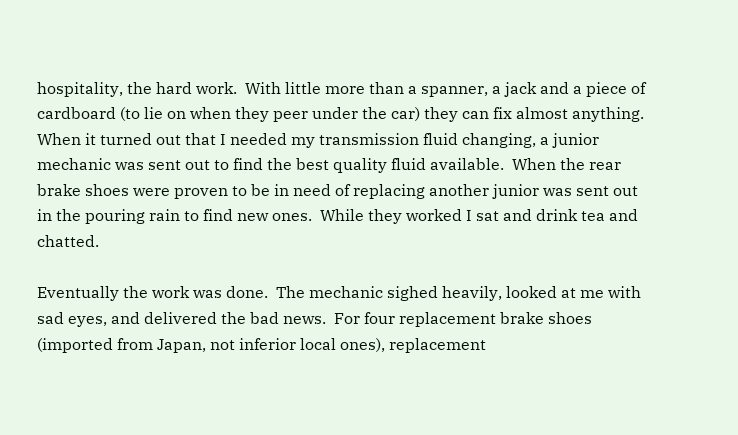hospitality, the hard work.  With little more than a spanner, a jack and a piece of cardboard (to lie on when they peer under the car) they can fix almost anything.  When it turned out that I needed my transmission fluid changing, a junior mechanic was sent out to find the best quality fluid available.  When the rear brake shoes were proven to be in need of replacing another junior was sent out in the pouring rain to find new ones.  While they worked I sat and drink tea and chatted.

Eventually the work was done.  The mechanic sighed heavily, looked at me with sad eyes, and delivered the bad news.  For four replacement brake shoes (imported from Japan, not inferior local ones), replacement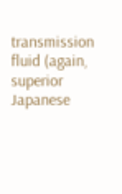transmission fluid (again, superior Japanese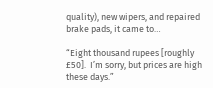quality), new wipers, and repaired brake pads, it came to…

“Eight thousand rupees [roughly £50].  I’m sorry, but prices are high these days.”